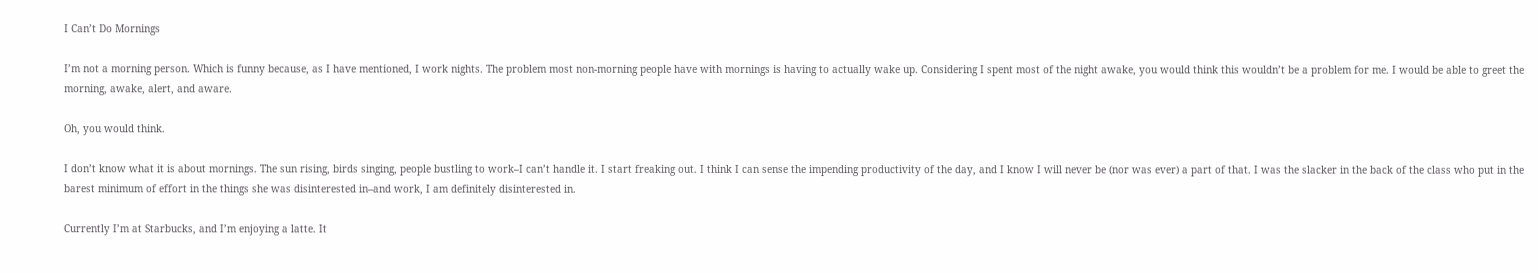I Can’t Do Mornings

I’m not a morning person. Which is funny because, as I have mentioned, I work nights. The problem most non-morning people have with mornings is having to actually wake up. Considering I spent most of the night awake, you would think this wouldn’t be a problem for me. I would be able to greet the morning, awake, alert, and aware.

Oh, you would think.

I don’t know what it is about mornings. The sun rising, birds singing, people bustling to work–I can’t handle it. I start freaking out. I think I can sense the impending productivity of the day, and I know I will never be (nor was ever) a part of that. I was the slacker in the back of the class who put in the barest minimum of effort in the things she was disinterested in–and work, I am definitely disinterested in.

Currently I’m at Starbucks, and I’m enjoying a latte. It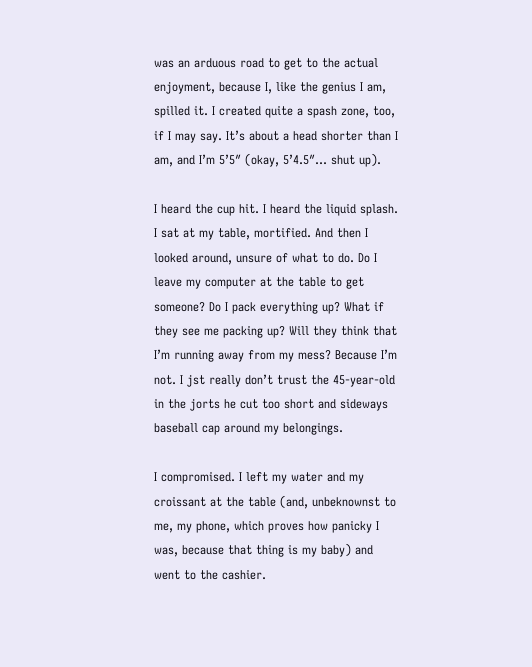was an arduous road to get to the actual enjoyment, because I, like the genius I am, spilled it. I created quite a spash zone, too, if I may say. It’s about a head shorter than I am, and I’m 5’5″ (okay, 5’4.5″… shut up).

I heard the cup hit. I heard the liquid splash. I sat at my table, mortified. And then I looked around, unsure of what to do. Do I leave my computer at the table to get someone? Do I pack everything up? What if they see me packing up? Will they think that I’m running away from my mess? Because I’m not. I jst really don’t trust the 45-year-old in the jorts he cut too short and sideways baseball cap around my belongings.

I compromised. I left my water and my croissant at the table (and, unbeknownst to me, my phone, which proves how panicky I was, because that thing is my baby) and went to the cashier.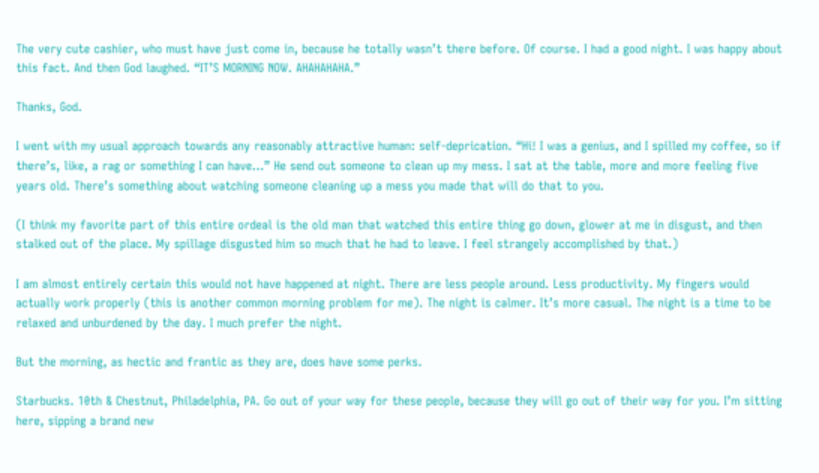The very cute cashier, who must have just come in, because he totally wasn’t there before. Of course. I had a good night. I was happy about this fact. And then God laughed. “IT’S MORNING NOW. AHAHAHAHA.”

Thanks, God.

I went with my usual approach towards any reasonably attractive human: self-deprication. “Hi! I was a genius, and I spilled my coffee, so if there’s, like, a rag or something I can have…” He send out someone to clean up my mess. I sat at the table, more and more feeling five years old. There’s something about watching someone cleaning up a mess you made that will do that to you.

(I think my favorite part of this entire ordeal is the old man that watched this entire thing go down, glower at me in disgust, and then stalked out of the place. My spillage disgusted him so much that he had to leave. I feel strangely accomplished by that.)

I am almost entirely certain this would not have happened at night. There are less people around. Less productivity. My fingers would actually work properly (this is another common morning problem for me). The night is calmer. It’s more casual. The night is a time to be relaxed and unburdened by the day. I much prefer the night.

But the morning, as hectic and frantic as they are, does have some perks.

Starbucks. 10th & Chestnut, Philadelphia, PA. Go out of your way for these people, because they will go out of their way for you. I’m sitting here, sipping a brand new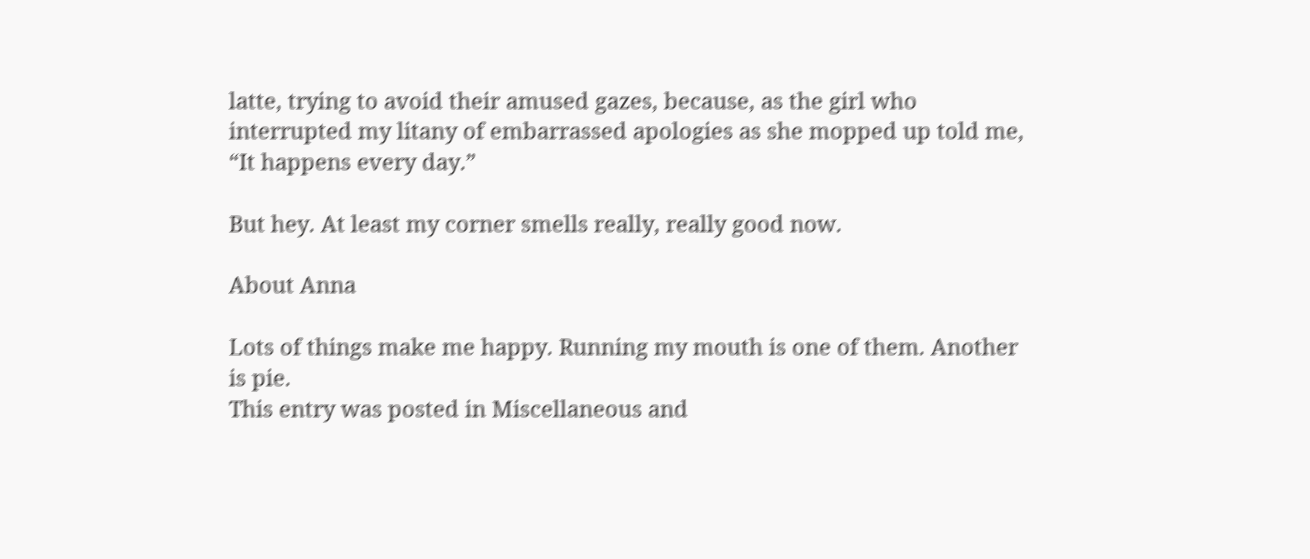latte, trying to avoid their amused gazes, because, as the girl who interrupted my litany of embarrassed apologies as she mopped up told me, “It happens every day.”

But hey. At least my corner smells really, really good now.

About Anna

Lots of things make me happy. Running my mouth is one of them. Another is pie.
This entry was posted in Miscellaneous and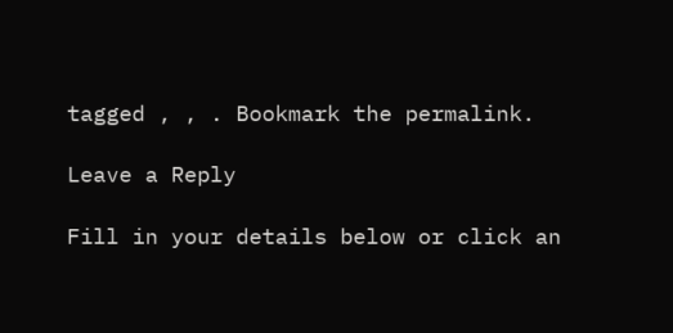tagged , , . Bookmark the permalink.

Leave a Reply

Fill in your details below or click an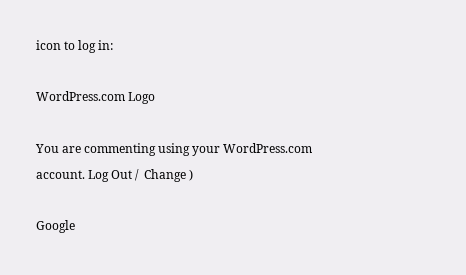icon to log in:

WordPress.com Logo

You are commenting using your WordPress.com account. Log Out /  Change )

Google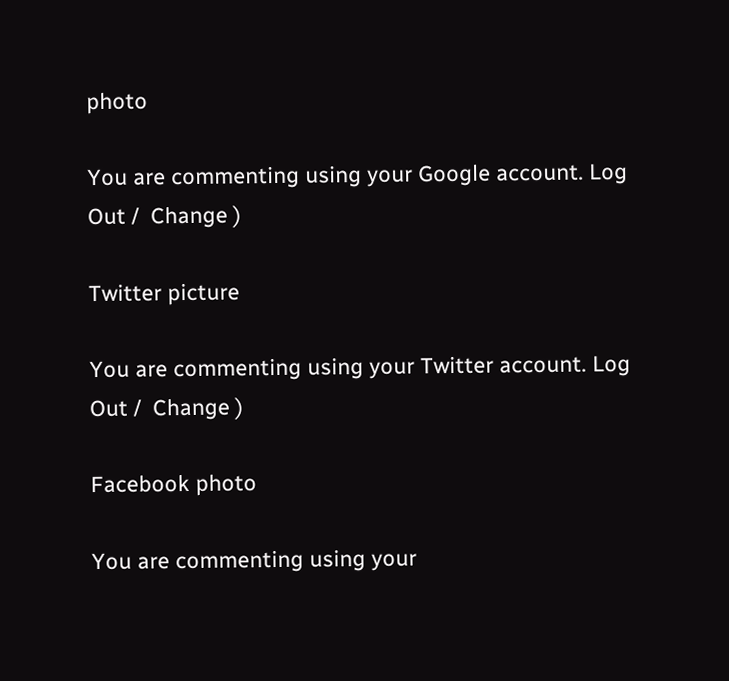photo

You are commenting using your Google account. Log Out /  Change )

Twitter picture

You are commenting using your Twitter account. Log Out /  Change )

Facebook photo

You are commenting using your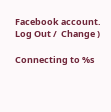Facebook account. Log Out /  Change )

Connecting to %s